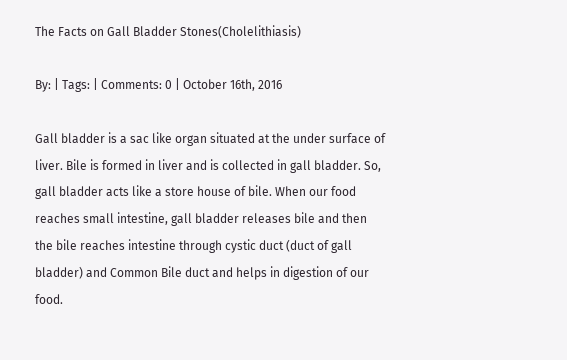The Facts on Gall Bladder Stones(Cholelithiasis)

By: | Tags: | Comments: 0 | October 16th, 2016

Gall bladder is a sac like organ situated at the under surface of liver. Bile is formed in liver and is collected in gall bladder. So, gall bladder acts like a store house of bile. When our food reaches small intestine, gall bladder releases bile and then the bile reaches intestine through cystic duct (duct of gall bladder) and Common Bile duct and helps in digestion of our food.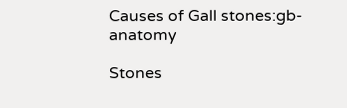Causes of Gall stones:gb-anatomy

Stones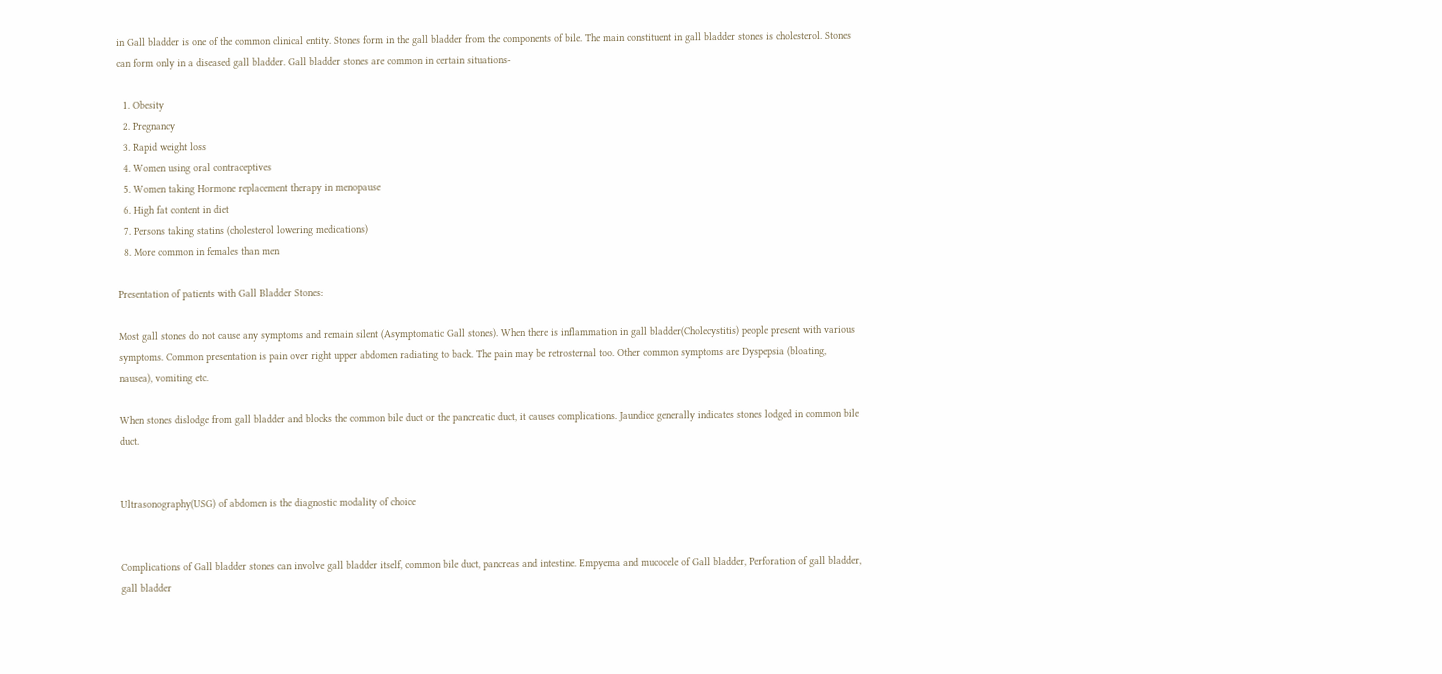in Gall bladder is one of the common clinical entity. Stones form in the gall bladder from the components of bile. The main constituent in gall bladder stones is cholesterol. Stones can form only in a diseased gall bladder. Gall bladder stones are common in certain situations-

  1. Obesity
  2. Pregnancy
  3. Rapid weight loss
  4. Women using oral contraceptives
  5. Women taking Hormone replacement therapy in menopause
  6. High fat content in diet
  7. Persons taking statins (cholesterol lowering medications)
  8. More common in females than men

Presentation of patients with Gall Bladder Stones:

Most gall stones do not cause any symptoms and remain silent (Asymptomatic Gall stones). When there is inflammation in gall bladder(Cholecystitis) people present with various symptoms. Common presentation is pain over right upper abdomen radiating to back. The pain may be retrosternal too. Other common symptoms are Dyspepsia (bloating, nausea), vomiting etc.

When stones dislodge from gall bladder and blocks the common bile duct or the pancreatic duct, it causes complications. Jaundice generally indicates stones lodged in common bile duct.


Ultrasonography(USG) of abdomen is the diagnostic modality of choice


Complications of Gall bladder stones can involve gall bladder itself, common bile duct, pancreas and intestine. Empyema and mucocele of Gall bladder, Perforation of gall bladder, gall bladder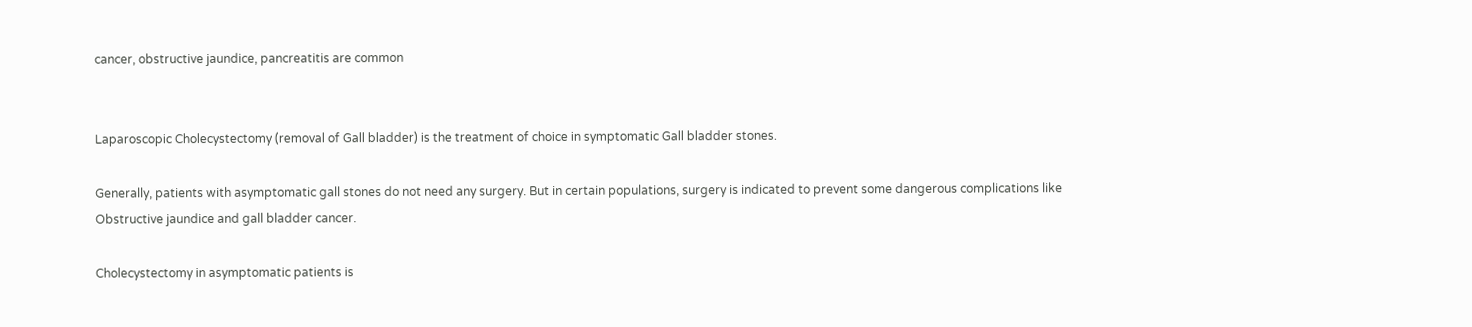cancer, obstructive jaundice, pancreatitis are common


Laparoscopic Cholecystectomy (removal of Gall bladder) is the treatment of choice in symptomatic Gall bladder stones.

Generally, patients with asymptomatic gall stones do not need any surgery. But in certain populations, surgery is indicated to prevent some dangerous complications like Obstructive jaundice and gall bladder cancer.

Cholecystectomy in asymptomatic patients is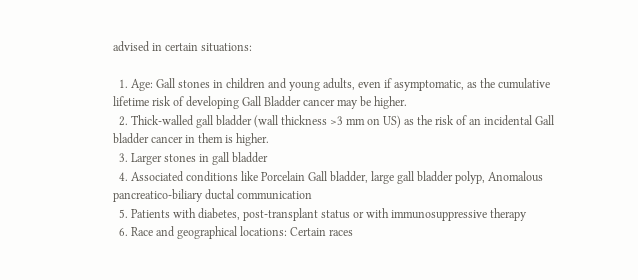advised in certain situations:

  1. Age: Gall stones in children and young adults, even if asymptomatic, as the cumulative lifetime risk of developing Gall Bladder cancer may be higher.
  2. Thick-walled gall bladder (wall thickness >3 mm on US) as the risk of an incidental Gall bladder cancer in them is higher.
  3. Larger stones in gall bladder
  4. Associated conditions like Porcelain Gall bladder, large gall bladder polyp, Anomalous pancreatico-biliary ductal communication
  5. Patients with diabetes, post-transplant status or with immunosuppressive therapy
  6. Race and geographical locations: Certain races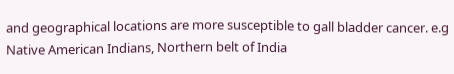and geographical locations are more susceptible to gall bladder cancer. e.g Native American Indians, Northern belt of India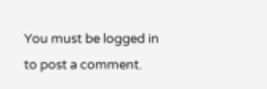You must be logged in to post a comment.